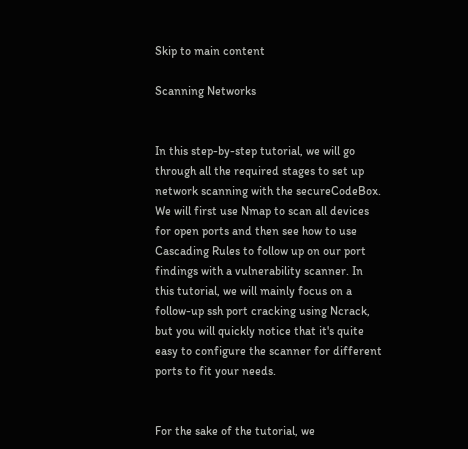Skip to main content

Scanning Networks


In this step-by-step tutorial, we will go through all the required stages to set up network scanning with the secureCodeBox. We will first use Nmap to scan all devices for open ports and then see how to use Cascading Rules to follow up on our port findings with a vulnerability scanner. In this tutorial, we will mainly focus on a follow-up ssh port cracking using Ncrack, but you will quickly notice that it's quite easy to configure the scanner for different ports to fit your needs.


For the sake of the tutorial, we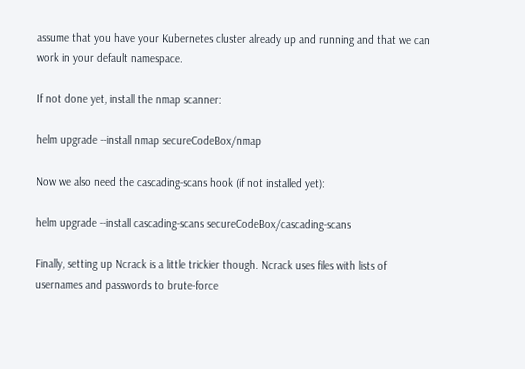assume that you have your Kubernetes cluster already up and running and that we can work in your default namespace.

If not done yet, install the nmap scanner:

helm upgrade --install nmap secureCodeBox/nmap

Now we also need the cascading-scans hook (if not installed yet):

helm upgrade --install cascading-scans secureCodeBox/cascading-scans

Finally, setting up Ncrack is a little trickier though. Ncrack uses files with lists of usernames and passwords to brute-force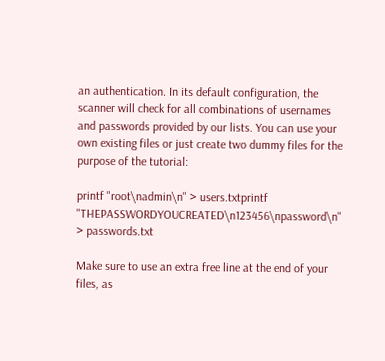an authentication. In its default configuration, the scanner will check for all combinations of usernames and passwords provided by our lists. You can use your own existing files or just create two dummy files for the purpose of the tutorial:

printf "root\nadmin\n" > users.txtprintf "THEPASSWORDYOUCREATED\n123456\npassword\n" > passwords.txt

Make sure to use an extra free line at the end of your files, as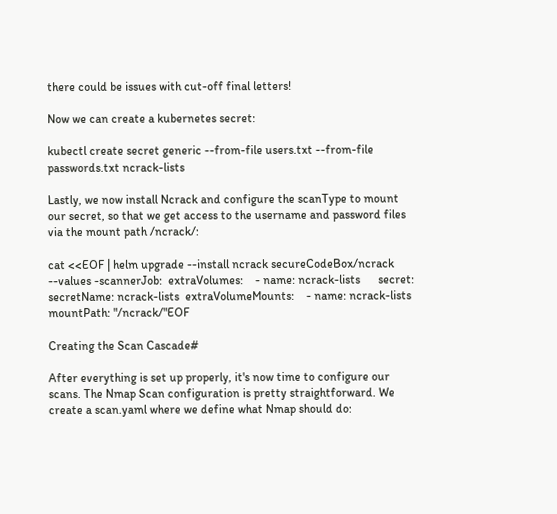there could be issues with cut-off final letters!

Now we can create a kubernetes secret:

kubectl create secret generic --from-file users.txt --from-file passwords.txt ncrack-lists

Lastly, we now install Ncrack and configure the scanType to mount our secret, so that we get access to the username and password files via the mount path /ncrack/:

cat <<EOF | helm upgrade --install ncrack secureCodeBox/ncrack --values -scannerJob:  extraVolumes:    - name: ncrack-lists      secret:        secretName: ncrack-lists  extraVolumeMounts:    - name: ncrack-lists      mountPath: "/ncrack/"EOF

Creating the Scan Cascade#

After everything is set up properly, it's now time to configure our scans. The Nmap Scan configuration is pretty straightforward. We create a scan.yaml where we define what Nmap should do: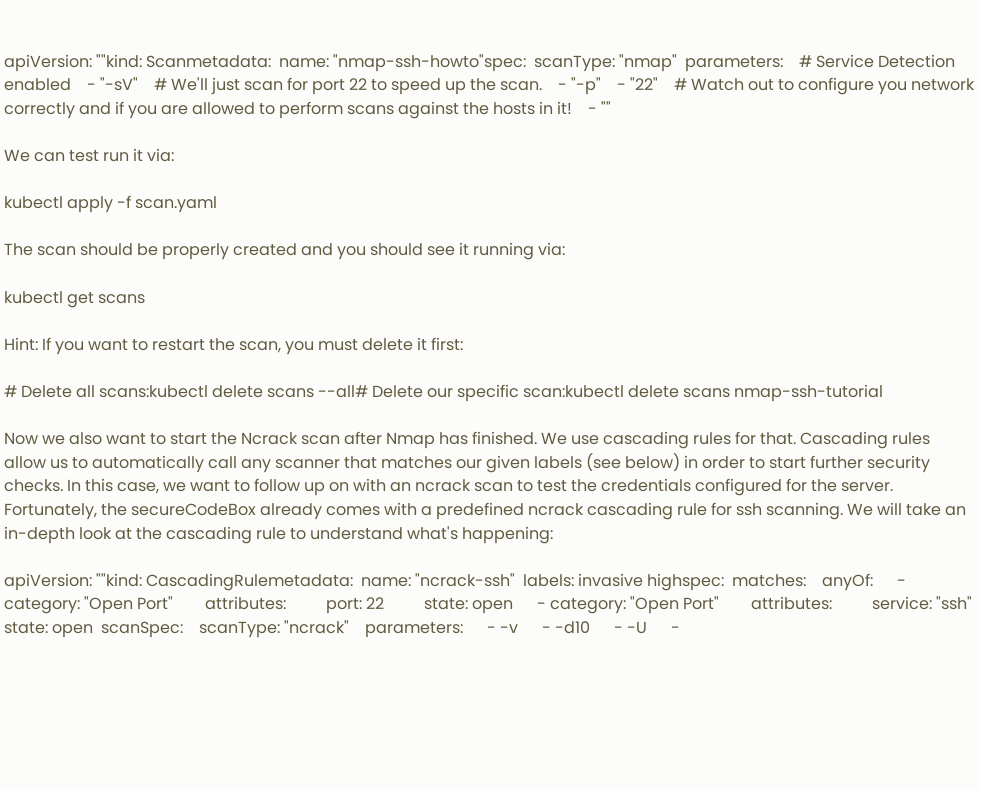apiVersion: ""kind: Scanmetadata:  name: "nmap-ssh-howto"spec:  scanType: "nmap"  parameters:    # Service Detection enabled    - "-sV"    # We'll just scan for port 22 to speed up the scan.    - "-p"    - "22"    # Watch out to configure you network correctly and if you are allowed to perform scans against the hosts in it!    - ""

We can test run it via:

kubectl apply -f scan.yaml

The scan should be properly created and you should see it running via:

kubectl get scans

Hint: If you want to restart the scan, you must delete it first:

# Delete all scans:kubectl delete scans --all# Delete our specific scan:kubectl delete scans nmap-ssh-tutorial

Now we also want to start the Ncrack scan after Nmap has finished. We use cascading rules for that. Cascading rules allow us to automatically call any scanner that matches our given labels (see below) in order to start further security checks. In this case, we want to follow up on with an ncrack scan to test the credentials configured for the server. Fortunately, the secureCodeBox already comes with a predefined ncrack cascading rule for ssh scanning. We will take an in-depth look at the cascading rule to understand what's happening:

apiVersion: ""kind: CascadingRulemetadata:  name: "ncrack-ssh"  labels: invasive highspec:  matches:    anyOf:      - category: "Open Port"        attributes:          port: 22          state: open      - category: "Open Port"        attributes:          service: "ssh"          state: open  scanSpec:    scanType: "ncrack"    parameters:      - -v      - -d10      - -U      -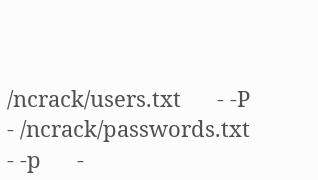/ncrack/users.txt      - -P      - /ncrack/passwords.txt      - -p      -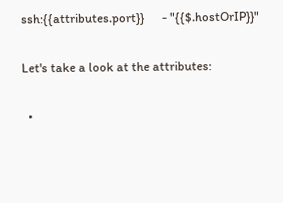ssh:{{attributes.port}}      - "{{$.hostOrIP}}"

Let's take a look at the attributes:

  •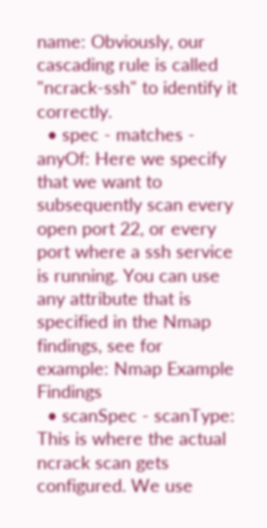name: Obviously, our cascading rule is called "ncrack-ssh" to identify it correctly.
  • spec - matches - anyOf: Here we specify that we want to subsequently scan every open port 22, or every port where a ssh service is running. You can use any attribute that is specified in the Nmap findings, see for example: Nmap Example Findings
  • scanSpec - scanType: This is where the actual ncrack scan gets configured. We use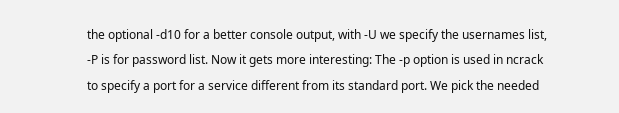the optional -d10 for a better console output, with -U we specify the usernames list, -P is for password list. Now it gets more interesting: The -p option is used in ncrack to specify a port for a service different from its standard port. We pick the needed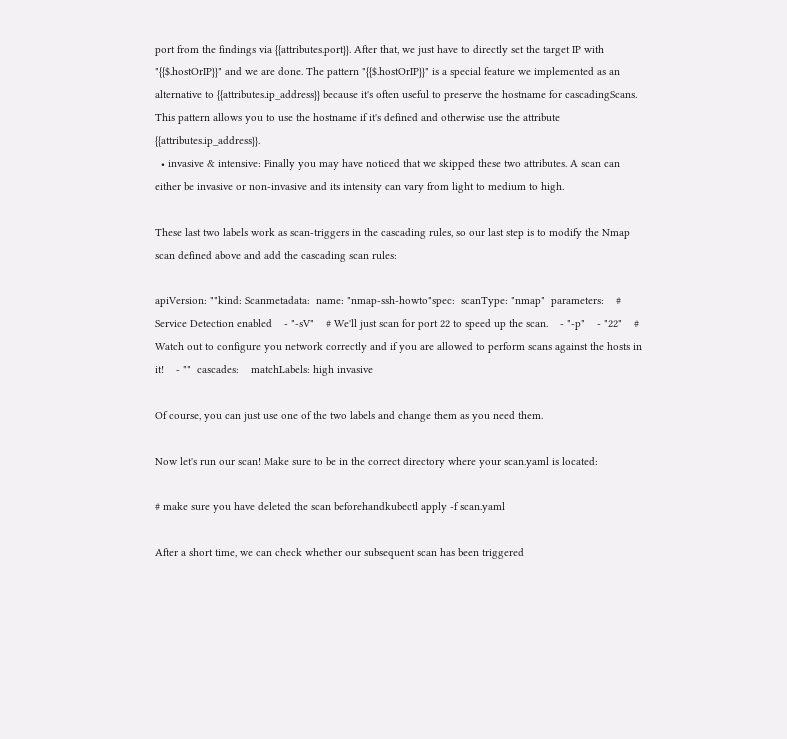port from the findings via {{attributes.port}}. After that, we just have to directly set the target IP with "{{$.hostOrIP}}" and we are done. The pattern "{{$.hostOrIP}}" is a special feature we implemented as an alternative to {{attributes.ip_address}} because it's often useful to preserve the hostname for cascadingScans. This pattern allows you to use the hostname if it's defined and otherwise use the attribute {{attributes.ip_address}}.
  • invasive & intensive: Finally you may have noticed that we skipped these two attributes. A scan can either be invasive or non-invasive and its intensity can vary from light to medium to high.

These last two labels work as scan-triggers in the cascading rules, so our last step is to modify the Nmap scan defined above and add the cascading scan rules:

apiVersion: ""kind: Scanmetadata:  name: "nmap-ssh-howto"spec:  scanType: "nmap"  parameters:    # Service Detection enabled    - "-sV"    # We'll just scan for port 22 to speed up the scan.    - "-p"    - "22"    # Watch out to configure you network correctly and if you are allowed to perform scans against the hosts in it!    - ""  cascades:    matchLabels: high invasive

Of course, you can just use one of the two labels and change them as you need them.

Now let's run our scan! Make sure to be in the correct directory where your scan.yaml is located:

# make sure you have deleted the scan beforehandkubectl apply -f scan.yaml

After a short time, we can check whether our subsequent scan has been triggered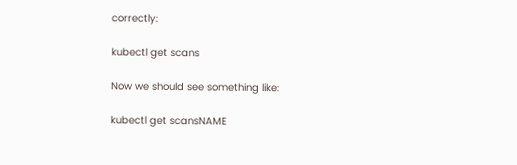correctly:

kubectl get scans

Now we should see something like:

kubectl get scansNAME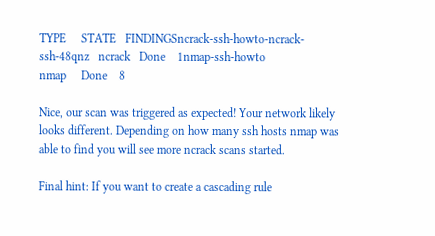TYPE     STATE   FINDINGSncrack-ssh-howto-ncrack-ssh-48qnz   ncrack   Done    1nmap-ssh-howto                      nmap     Done    8

Nice, our scan was triggered as expected! Your network likely looks different. Depending on how many ssh hosts nmap was able to find you will see more ncrack scans started.

Final hint: If you want to create a cascading rule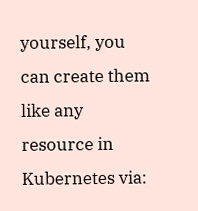yourself, you can create them like any resource in Kubernetes via: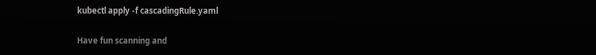kubectl apply -f cascadingRule.yaml

Have fun scanning and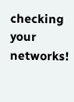checking your networks!